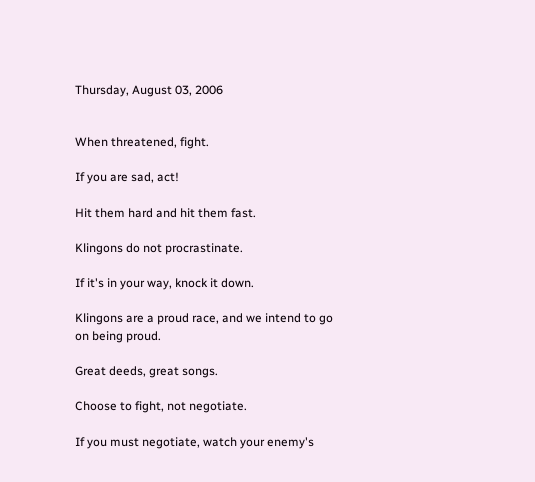Thursday, August 03, 2006


When threatened, fight.

If you are sad, act!

Hit them hard and hit them fast.

Klingons do not procrastinate.

If it's in your way, knock it down.

Klingons are a proud race, and we intend to go on being proud.

Great deeds, great songs.

Choose to fight, not negotiate.

If you must negotiate, watch your enemy's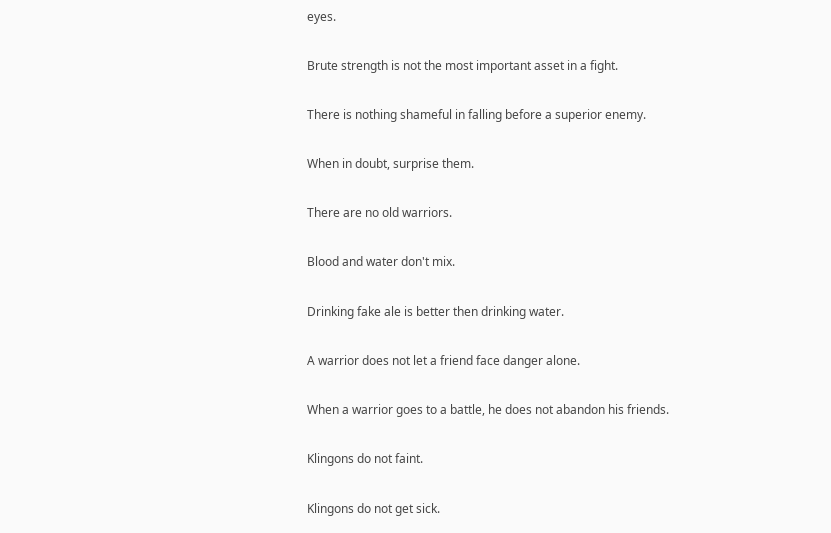eyes.

Brute strength is not the most important asset in a fight.

There is nothing shameful in falling before a superior enemy.

When in doubt, surprise them.

There are no old warriors.

Blood and water don't mix.

Drinking fake ale is better then drinking water.

A warrior does not let a friend face danger alone.

When a warrior goes to a battle, he does not abandon his friends.

Klingons do not faint.

Klingons do not get sick.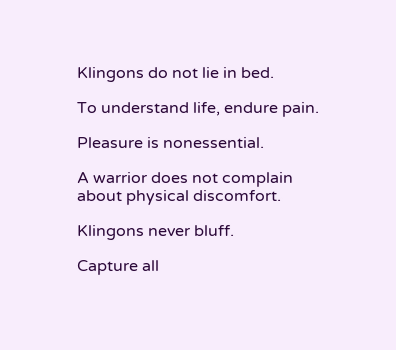Klingons do not lie in bed.

To understand life, endure pain.

Pleasure is nonessential.

A warrior does not complain about physical discomfort.

Klingons never bluff.

Capture all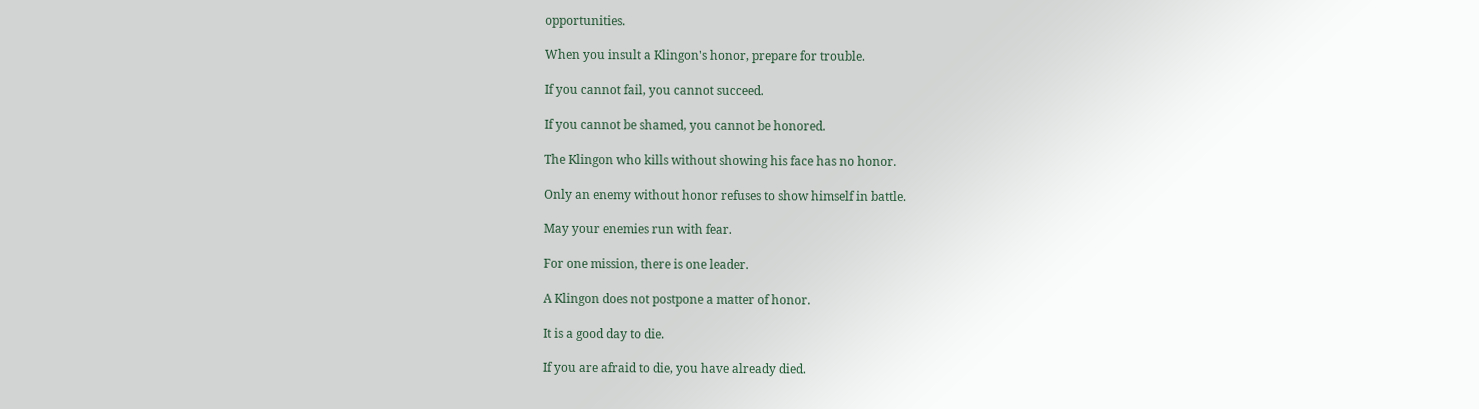opportunities.

When you insult a Klingon's honor, prepare for trouble.

If you cannot fail, you cannot succeed.

If you cannot be shamed, you cannot be honored.

The Klingon who kills without showing his face has no honor.

Only an enemy without honor refuses to show himself in battle.

May your enemies run with fear.

For one mission, there is one leader.

A Klingon does not postpone a matter of honor.

It is a good day to die.

If you are afraid to die, you have already died.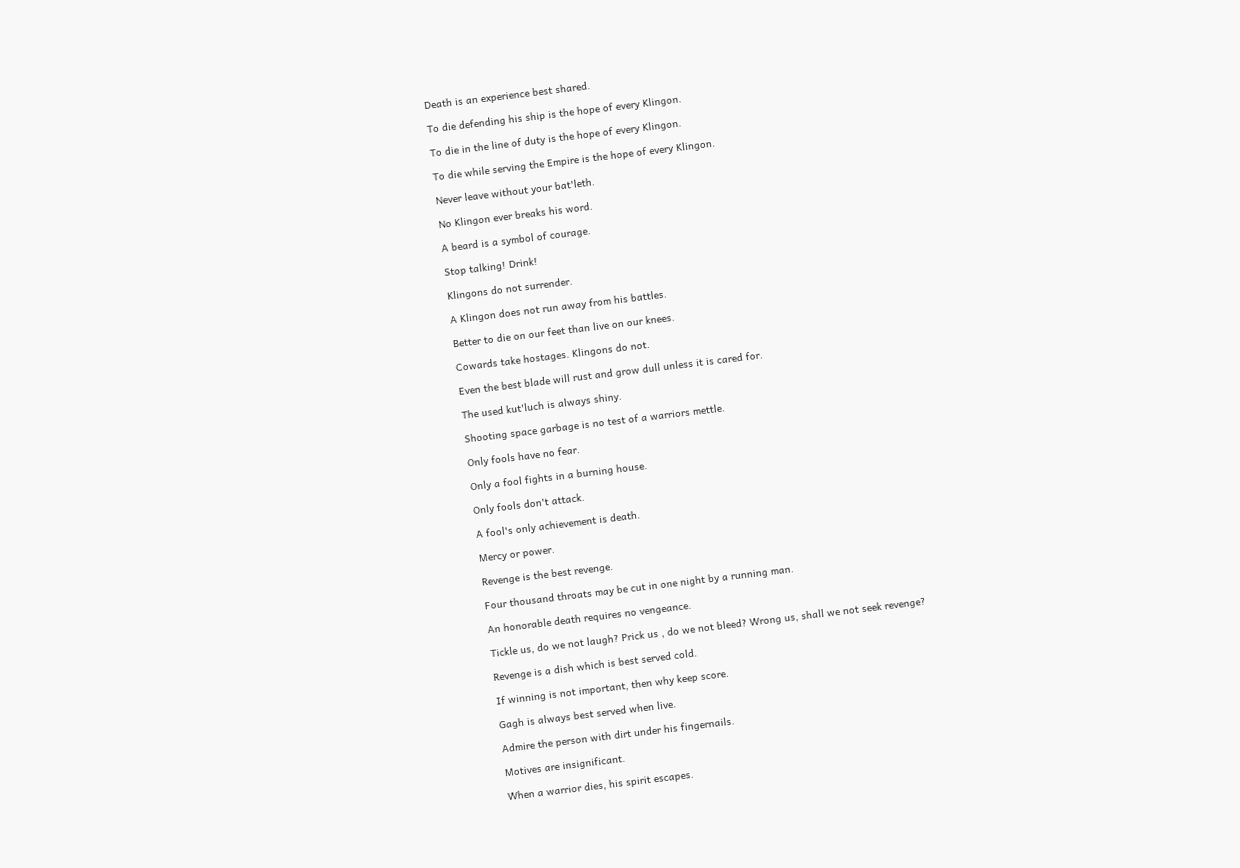Death is an experience best shared.

To die defending his ship is the hope of every Klingon.

To die in the line of duty is the hope of every Klingon.

To die while serving the Empire is the hope of every Klingon.

Never leave without your bat'leth.

No Klingon ever breaks his word.

A beard is a symbol of courage.

Stop talking! Drink!

Klingons do not surrender.

A Klingon does not run away from his battles.

Better to die on our feet than live on our knees.

Cowards take hostages. Klingons do not.

Even the best blade will rust and grow dull unless it is cared for.

The used kut'luch is always shiny.

Shooting space garbage is no test of a warriors mettle.

Only fools have no fear.

Only a fool fights in a burning house.

Only fools don't attack.

A fool's only achievement is death.

Mercy or power.

Revenge is the best revenge.

Four thousand throats may be cut in one night by a running man.

An honorable death requires no vengeance.

Tickle us, do we not laugh? Prick us , do we not bleed? Wrong us, shall we not seek revenge?

Revenge is a dish which is best served cold.

If winning is not important, then why keep score.

Gagh is always best served when live.

Admire the person with dirt under his fingernails.

Motives are insignificant.

When a warrior dies, his spirit escapes.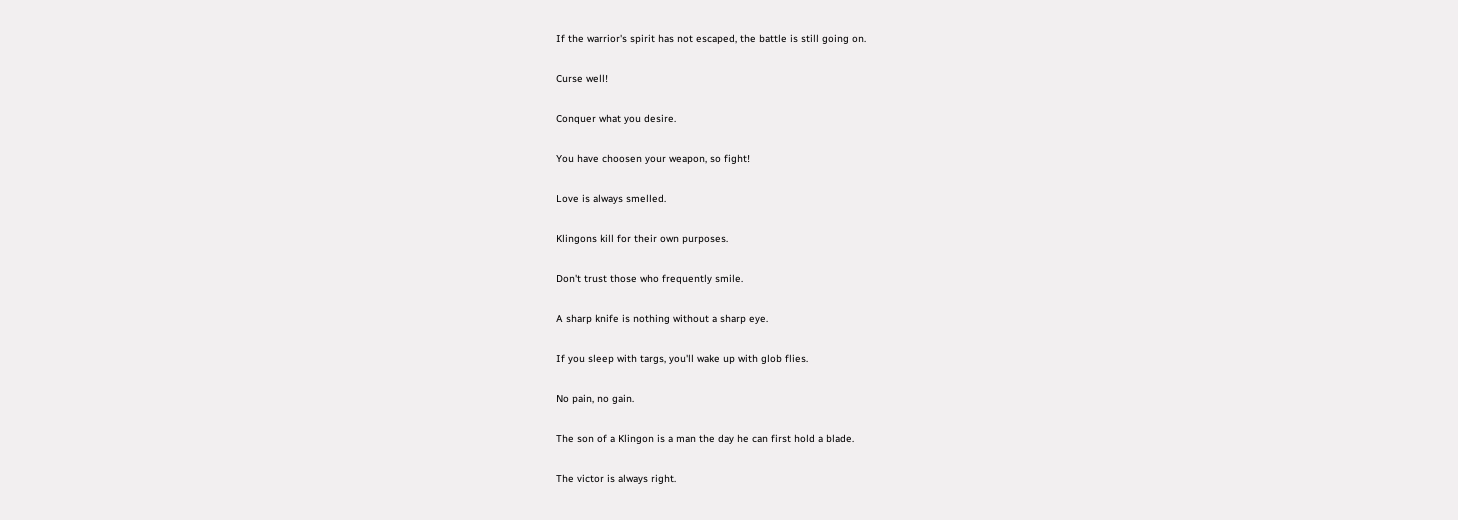If the warrior's spirit has not escaped, the battle is still going on.

Curse well!

Conquer what you desire.

You have choosen your weapon, so fight!

Love is always smelled.

Klingons kill for their own purposes.

Don't trust those who frequently smile.

A sharp knife is nothing without a sharp eye.

If you sleep with targs, you'll wake up with glob flies.

No pain, no gain.

The son of a Klingon is a man the day he can first hold a blade.

The victor is always right.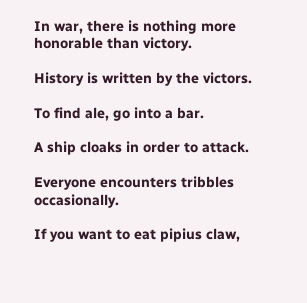In war, there is nothing more honorable than victory.

History is written by the victors.

To find ale, go into a bar.

A ship cloaks in order to attack.

Everyone encounters tribbles occasionally.

If you want to eat pipius claw,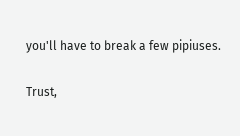you'll have to break a few pipiuses.

Trust,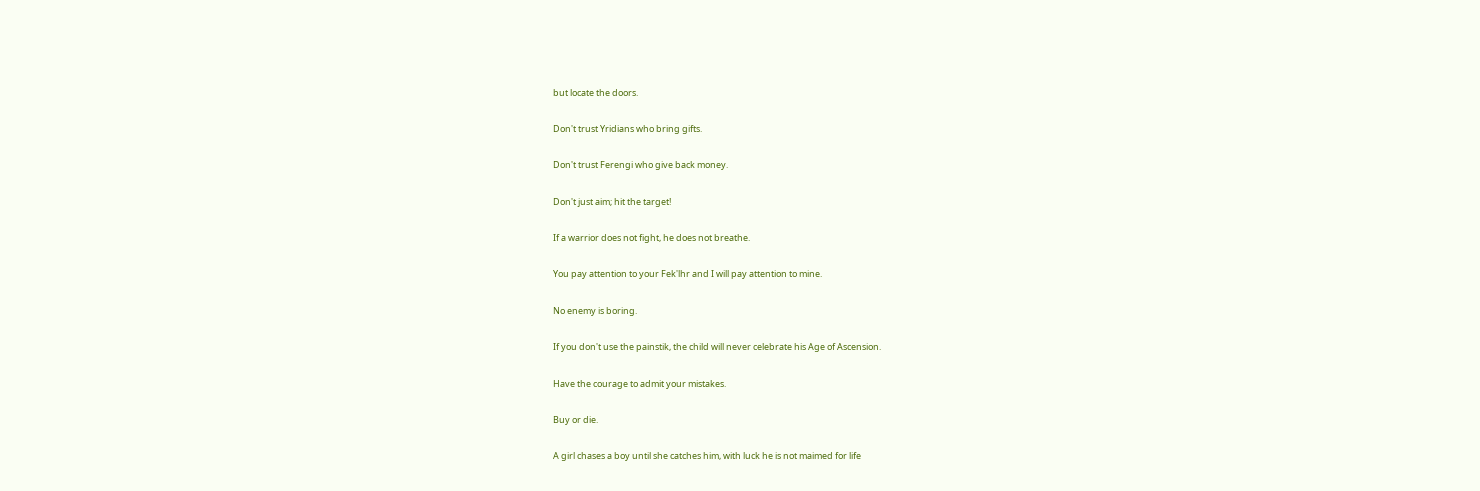but locate the doors.

Don't trust Yridians who bring gifts.

Don't trust Ferengi who give back money.

Don't just aim; hit the target!

If a warrior does not fight, he does not breathe.

You pay attention to your Fek'lhr and I will pay attention to mine.

No enemy is boring.

If you don't use the painstik, the child will never celebrate his Age of Ascension.

Have the courage to admit your mistakes.

Buy or die.

A girl chases a boy until she catches him, with luck he is not maimed for life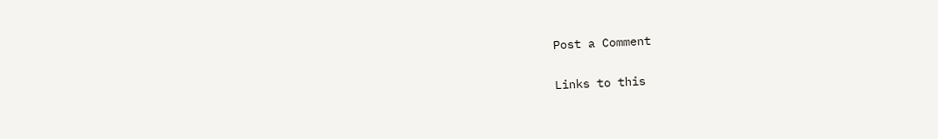Post a Comment

Links to this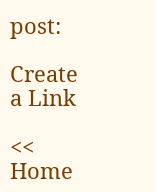post:

Create a Link

<< Home